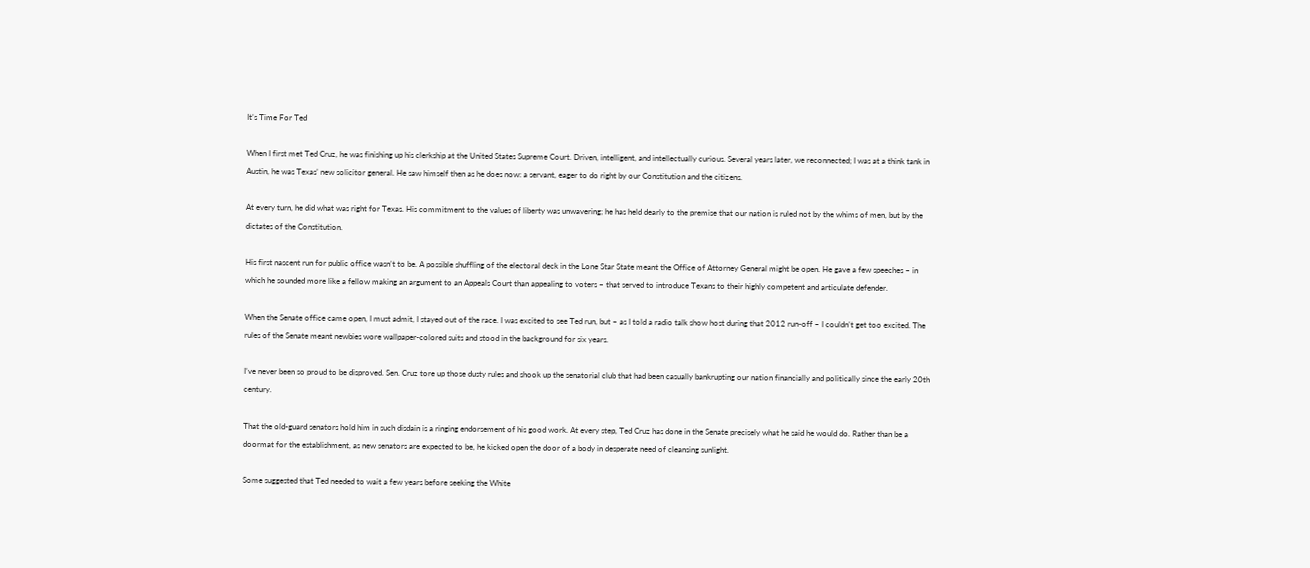It’s Time For Ted

When I first met Ted Cruz, he was finishing up his clerkship at the United States Supreme Court. Driven, intelligent, and intellectually curious. Several years later, we reconnected; I was at a think tank in Austin, he was Texas’ new solicitor general. He saw himself then as he does now: a servant, eager to do right by our Constitution and the citizens.

At every turn, he did what was right for Texas. His commitment to the values of liberty was unwavering; he has held dearly to the premise that our nation is ruled not by the whims of men, but by the dictates of the Constitution.

His first nascent run for public office wasn’t to be. A possible shuffling of the electoral deck in the Lone Star State meant the Office of Attorney General might be open. He gave a few speeches – in which he sounded more like a fellow making an argument to an Appeals Court than appealing to voters – that served to introduce Texans to their highly competent and articulate defender.

When the Senate office came open, I must admit, I stayed out of the race. I was excited to see Ted run, but – as I told a radio talk show host during that 2012 run-off – I couldn’t get too excited. The rules of the Senate meant newbies wore wallpaper-colored suits and stood in the background for six years.

I’ve never been so proud to be disproved. Sen. Cruz tore up those dusty rules and shook up the senatorial club that had been casually bankrupting our nation financially and politically since the early 20th century.

That the old-guard senators hold him in such disdain is a ringing endorsement of his good work. At every step, Ted Cruz has done in the Senate precisely what he said he would do. Rather than be a doormat for the establishment, as new senators are expected to be, he kicked open the door of a body in desperate need of cleansing sunlight.

Some suggested that Ted needed to wait a few years before seeking the White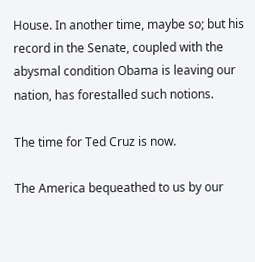House. In another time, maybe so; but his record in the Senate, coupled with the abysmal condition Obama is leaving our nation, has forestalled such notions.

The time for Ted Cruz is now.

The America bequeathed to us by our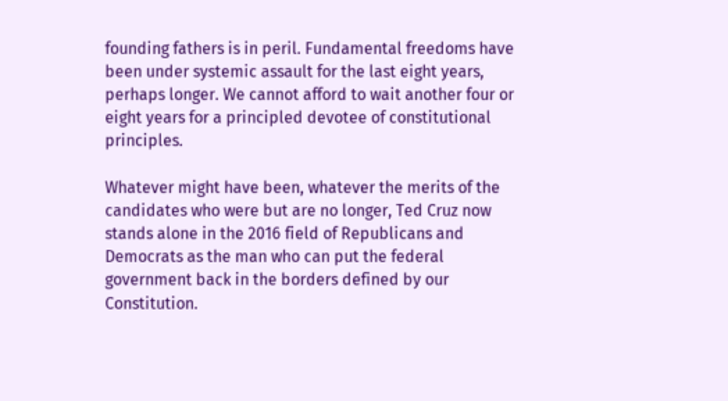founding fathers is in peril. Fundamental freedoms have been under systemic assault for the last eight years, perhaps longer. We cannot afford to wait another four or eight years for a principled devotee of constitutional principles.

Whatever might have been, whatever the merits of the candidates who were but are no longer, Ted Cruz now stands alone in the 2016 field of Republicans and Democrats as the man who can put the federal government back in the borders defined by our Constitution.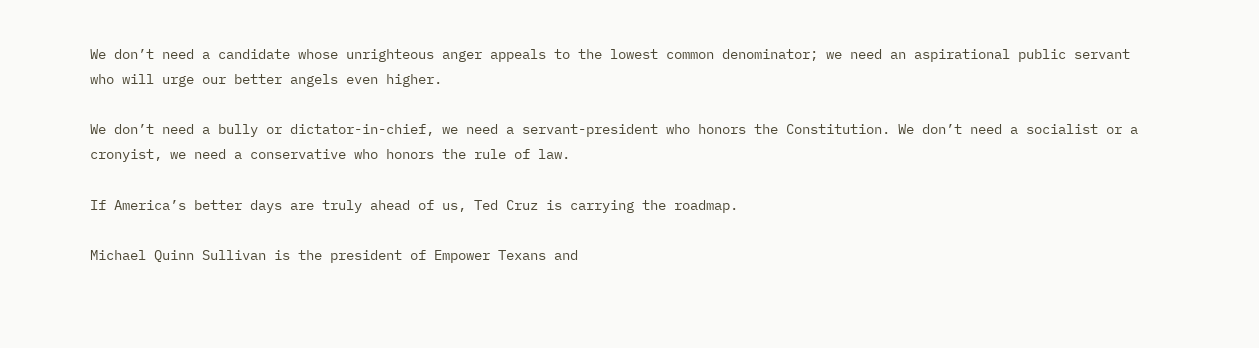We don’t need a candidate whose unrighteous anger appeals to the lowest common denominator; we need an aspirational public servant who will urge our better angels even higher.

We don’t need a bully or dictator-in-chief, we need a servant-president who honors the Constitution. We don’t need a socialist or a cronyist, we need a conservative who honors the rule of law.

If America’s better days are truly ahead of us, Ted Cruz is carrying the roadmap.

Michael Quinn Sullivan is the president of Empower Texans and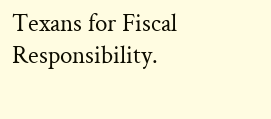Texans for Fiscal Responsibility.